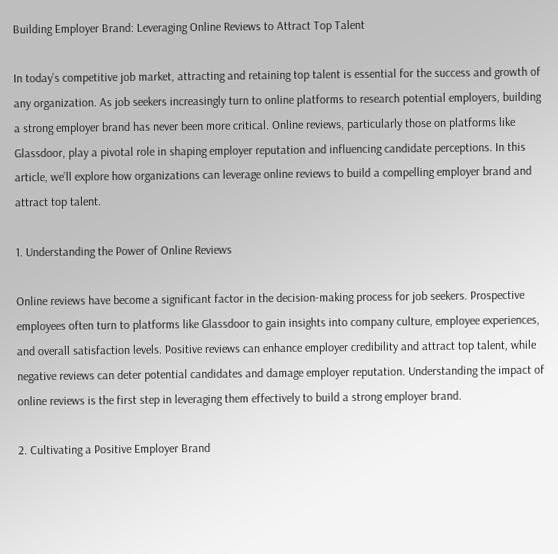Building Employer Brand: Leveraging Online Reviews to Attract Top Talent

In today’s competitive job market, attracting and retaining top talent is essential for the success and growth of any organization. As job seekers increasingly turn to online platforms to research potential employers, building a strong employer brand has never been more critical. Online reviews, particularly those on platforms like Glassdoor, play a pivotal role in shaping employer reputation and influencing candidate perceptions. In this article, we’ll explore how organizations can leverage online reviews to build a compelling employer brand and attract top talent.

1. Understanding the Power of Online Reviews

Online reviews have become a significant factor in the decision-making process for job seekers. Prospective employees often turn to platforms like Glassdoor to gain insights into company culture, employee experiences, and overall satisfaction levels. Positive reviews can enhance employer credibility and attract top talent, while negative reviews can deter potential candidates and damage employer reputation. Understanding the impact of online reviews is the first step in leveraging them effectively to build a strong employer brand.

2. Cultivating a Positive Employer Brand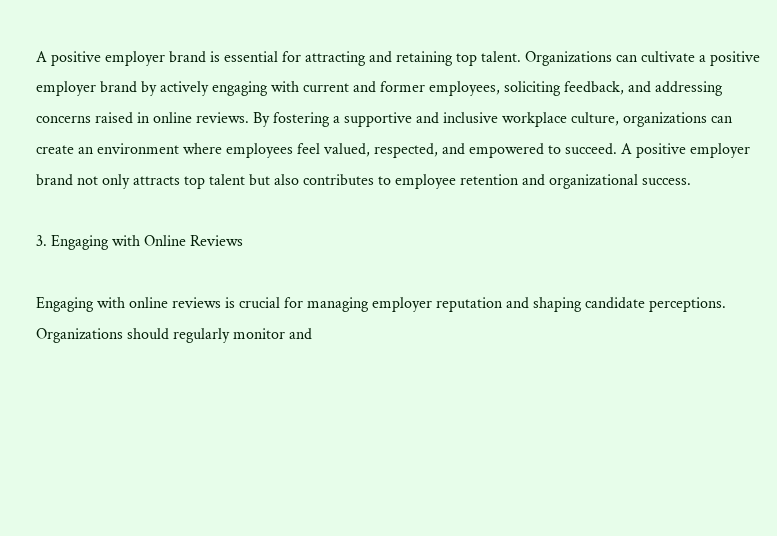A positive employer brand is essential for attracting and retaining top talent. Organizations can cultivate a positive employer brand by actively engaging with current and former employees, soliciting feedback, and addressing concerns raised in online reviews. By fostering a supportive and inclusive workplace culture, organizations can create an environment where employees feel valued, respected, and empowered to succeed. A positive employer brand not only attracts top talent but also contributes to employee retention and organizational success.

3. Engaging with Online Reviews

Engaging with online reviews is crucial for managing employer reputation and shaping candidate perceptions. Organizations should regularly monitor and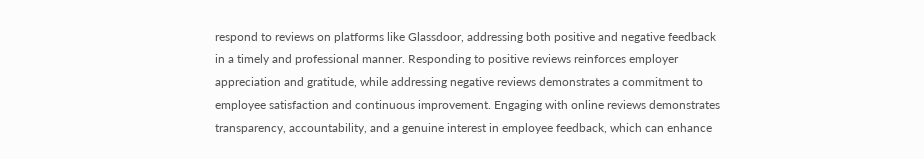respond to reviews on platforms like Glassdoor, addressing both positive and negative feedback in a timely and professional manner. Responding to positive reviews reinforces employer appreciation and gratitude, while addressing negative reviews demonstrates a commitment to employee satisfaction and continuous improvement. Engaging with online reviews demonstrates transparency, accountability, and a genuine interest in employee feedback, which can enhance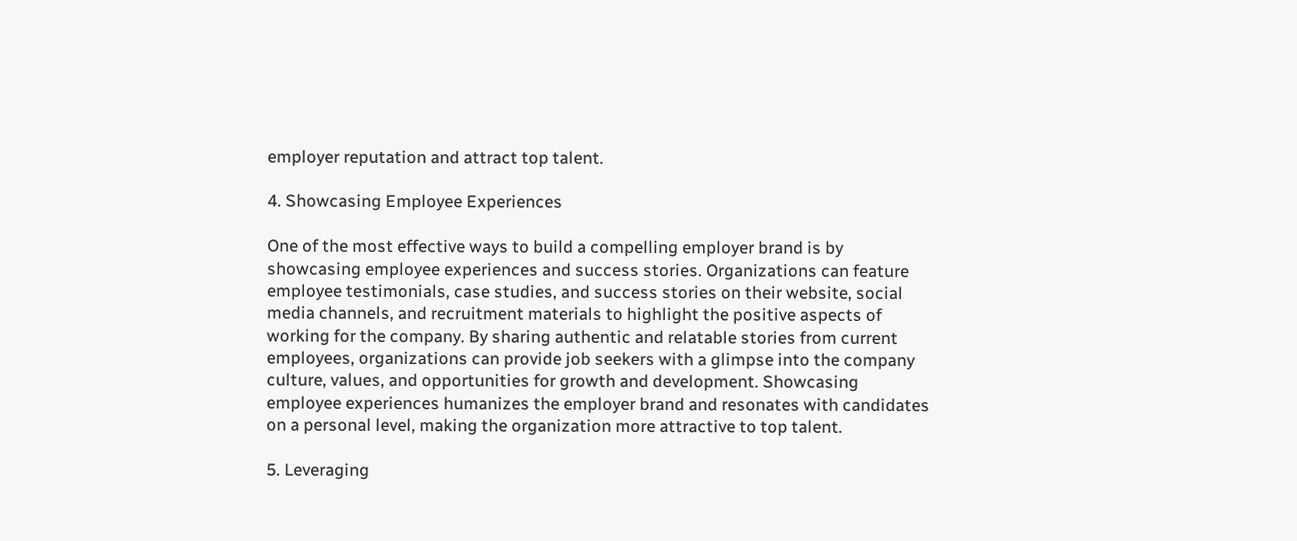employer reputation and attract top talent.

4. Showcasing Employee Experiences

One of the most effective ways to build a compelling employer brand is by showcasing employee experiences and success stories. Organizations can feature employee testimonials, case studies, and success stories on their website, social media channels, and recruitment materials to highlight the positive aspects of working for the company. By sharing authentic and relatable stories from current employees, organizations can provide job seekers with a glimpse into the company culture, values, and opportunities for growth and development. Showcasing employee experiences humanizes the employer brand and resonates with candidates on a personal level, making the organization more attractive to top talent.

5. Leveraging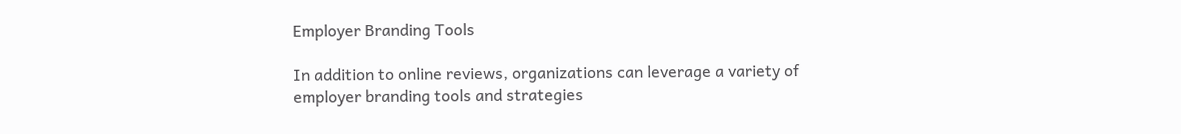Employer Branding Tools

In addition to online reviews, organizations can leverage a variety of employer branding tools and strategies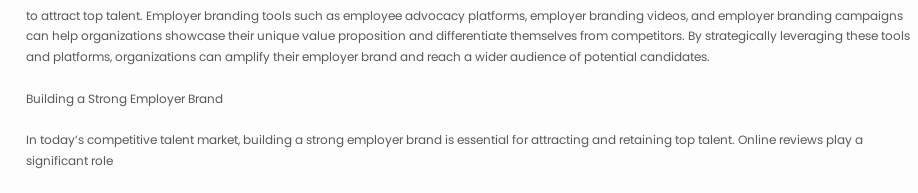to attract top talent. Employer branding tools such as employee advocacy platforms, employer branding videos, and employer branding campaigns can help organizations showcase their unique value proposition and differentiate themselves from competitors. By strategically leveraging these tools and platforms, organizations can amplify their employer brand and reach a wider audience of potential candidates.

Building a Strong Employer Brand

In today’s competitive talent market, building a strong employer brand is essential for attracting and retaining top talent. Online reviews play a significant role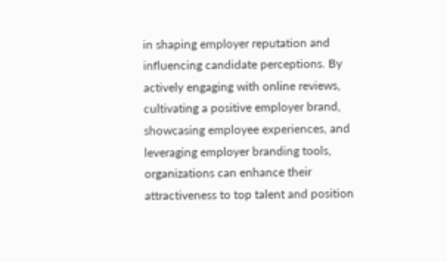in shaping employer reputation and influencing candidate perceptions. By actively engaging with online reviews, cultivating a positive employer brand, showcasing employee experiences, and leveraging employer branding tools, organizations can enhance their attractiveness to top talent and position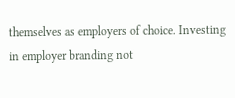themselves as employers of choice. Investing in employer branding not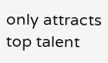only attracts top talent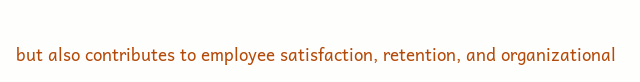but also contributes to employee satisfaction, retention, and organizational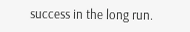success in the long run.